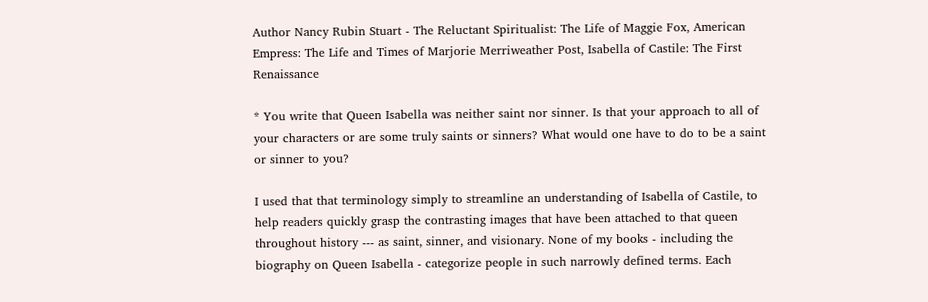Author Nancy Rubin Stuart - The Reluctant Spiritualist: The Life of Maggie Fox, American Empress: The Life and Times of Marjorie Merriweather Post, Isabella of Castile: The First Renaissance

* You write that Queen Isabella was neither saint nor sinner. Is that your approach to all of your characters or are some truly saints or sinners? What would one have to do to be a saint or sinner to you?

I used that that terminology simply to streamline an understanding of Isabella of Castile, to help readers quickly grasp the contrasting images that have been attached to that queen throughout history --- as saint, sinner, and visionary. None of my books - including the biography on Queen Isabella - categorize people in such narrowly defined terms. Each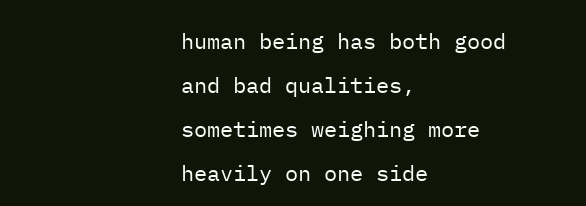human being has both good and bad qualities, sometimes weighing more heavily on one side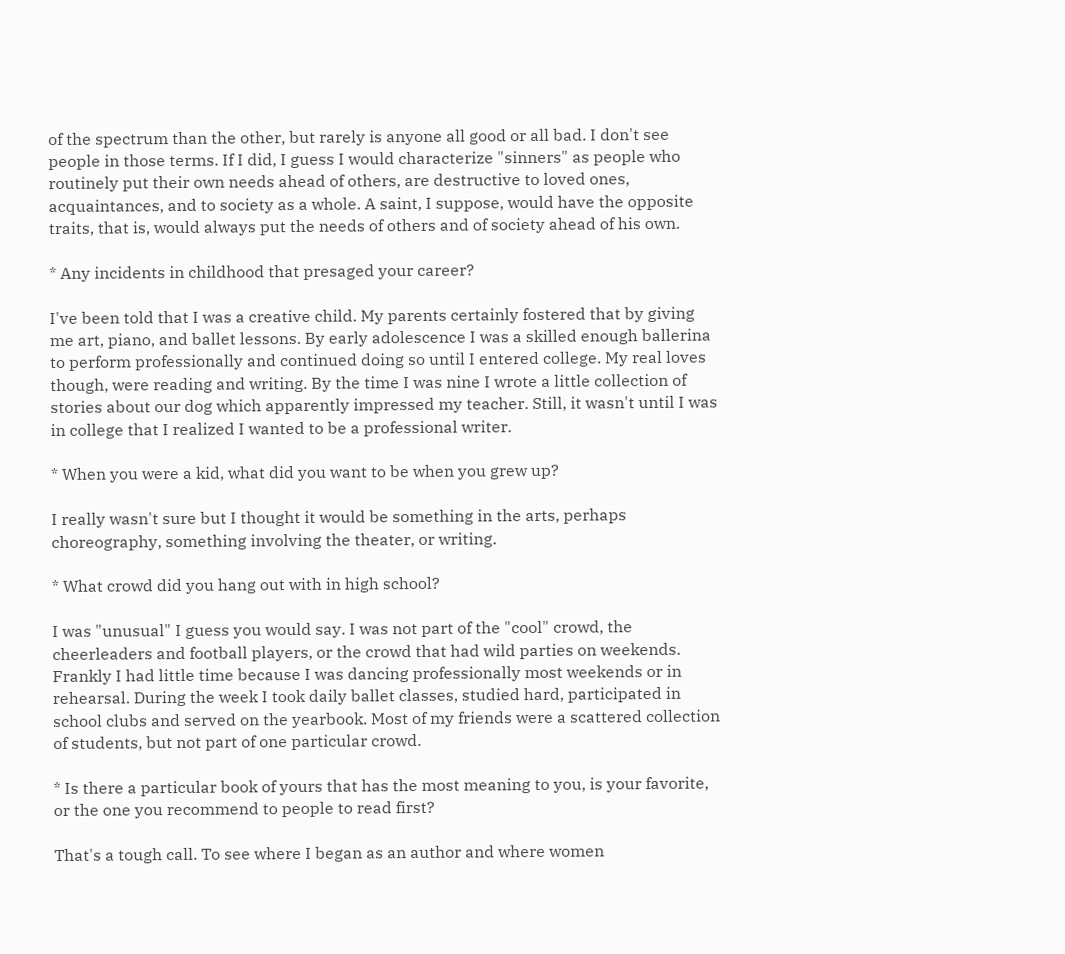of the spectrum than the other, but rarely is anyone all good or all bad. I don't see people in those terms. If I did, I guess I would characterize "sinners" as people who routinely put their own needs ahead of others, are destructive to loved ones, acquaintances, and to society as a whole. A saint, I suppose, would have the opposite traits, that is, would always put the needs of others and of society ahead of his own.

* Any incidents in childhood that presaged your career?

I've been told that I was a creative child. My parents certainly fostered that by giving me art, piano, and ballet lessons. By early adolescence I was a skilled enough ballerina to perform professionally and continued doing so until I entered college. My real loves though, were reading and writing. By the time I was nine I wrote a little collection of stories about our dog which apparently impressed my teacher. Still, it wasn't until I was in college that I realized I wanted to be a professional writer.

* When you were a kid, what did you want to be when you grew up?

I really wasn't sure but I thought it would be something in the arts, perhaps choreography, something involving the theater, or writing.

* What crowd did you hang out with in high school?

I was "unusual" I guess you would say. I was not part of the "cool" crowd, the cheerleaders and football players, or the crowd that had wild parties on weekends. Frankly I had little time because I was dancing professionally most weekends or in rehearsal. During the week I took daily ballet classes, studied hard, participated in school clubs and served on the yearbook. Most of my friends were a scattered collection of students, but not part of one particular crowd.

* Is there a particular book of yours that has the most meaning to you, is your favorite, or the one you recommend to people to read first?

That's a tough call. To see where I began as an author and where women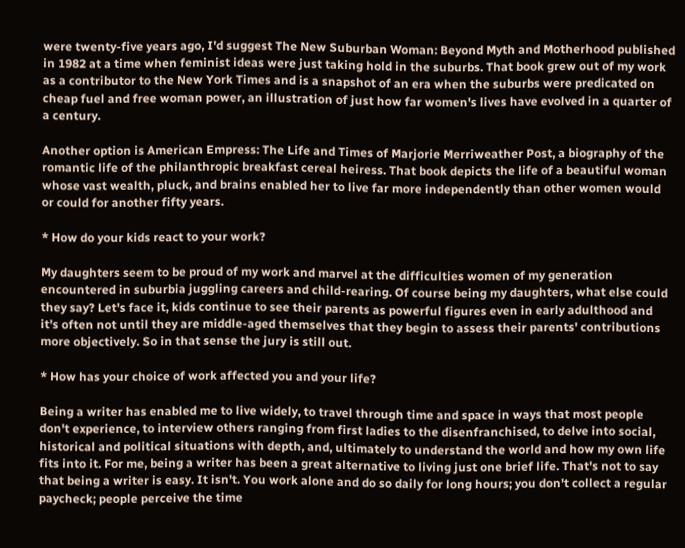were twenty-five years ago, I'd suggest The New Suburban Woman: Beyond Myth and Motherhood published in 1982 at a time when feminist ideas were just taking hold in the suburbs. That book grew out of my work as a contributor to the New York Times and is a snapshot of an era when the suburbs were predicated on cheap fuel and free woman power, an illustration of just how far women's lives have evolved in a quarter of a century.

Another option is American Empress: The Life and Times of Marjorie Merriweather Post, a biography of the romantic life of the philanthropic breakfast cereal heiress. That book depicts the life of a beautiful woman whose vast wealth, pluck, and brains enabled her to live far more independently than other women would or could for another fifty years.

* How do your kids react to your work?

My daughters seem to be proud of my work and marvel at the difficulties women of my generation encountered in suburbia juggling careers and child-rearing. Of course being my daughters, what else could they say? Let's face it, kids continue to see their parents as powerful figures even in early adulthood and it's often not until they are middle-aged themselves that they begin to assess their parents' contributions more objectively. So in that sense the jury is still out.

* How has your choice of work affected you and your life?

Being a writer has enabled me to live widely, to travel through time and space in ways that most people don't experience, to interview others ranging from first ladies to the disenfranchised, to delve into social, historical and political situations with depth, and, ultimately to understand the world and how my own life fits into it. For me, being a writer has been a great alternative to living just one brief life. That's not to say that being a writer is easy. It isn't. You work alone and do so daily for long hours; you don't collect a regular paycheck; people perceive the time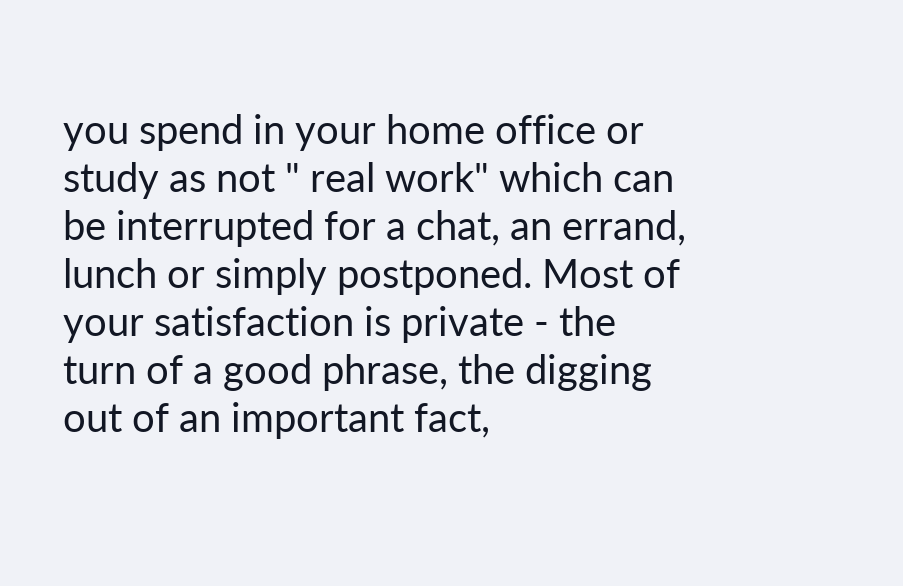you spend in your home office or study as not " real work" which can be interrupted for a chat, an errand, lunch or simply postponed. Most of your satisfaction is private - the turn of a good phrase, the digging out of an important fact,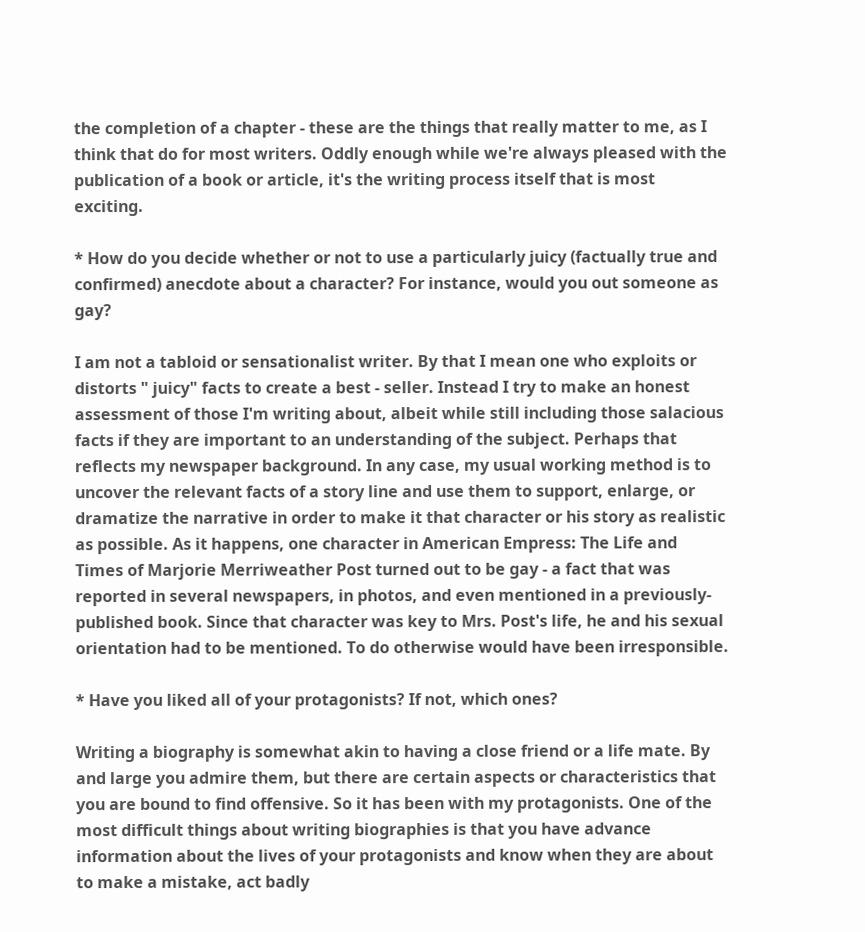the completion of a chapter - these are the things that really matter to me, as I think that do for most writers. Oddly enough while we're always pleased with the publication of a book or article, it's the writing process itself that is most exciting.

* How do you decide whether or not to use a particularly juicy (factually true and confirmed) anecdote about a character? For instance, would you out someone as gay?

I am not a tabloid or sensationalist writer. By that I mean one who exploits or distorts " juicy" facts to create a best - seller. Instead I try to make an honest assessment of those I'm writing about, albeit while still including those salacious facts if they are important to an understanding of the subject. Perhaps that reflects my newspaper background. In any case, my usual working method is to uncover the relevant facts of a story line and use them to support, enlarge, or dramatize the narrative in order to make it that character or his story as realistic as possible. As it happens, one character in American Empress: The Life and Times of Marjorie Merriweather Post turned out to be gay - a fact that was reported in several newspapers, in photos, and even mentioned in a previously-published book. Since that character was key to Mrs. Post's life, he and his sexual orientation had to be mentioned. To do otherwise would have been irresponsible.

* Have you liked all of your protagonists? If not, which ones?

Writing a biography is somewhat akin to having a close friend or a life mate. By and large you admire them, but there are certain aspects or characteristics that you are bound to find offensive. So it has been with my protagonists. One of the most difficult things about writing biographies is that you have advance information about the lives of your protagonists and know when they are about to make a mistake, act badly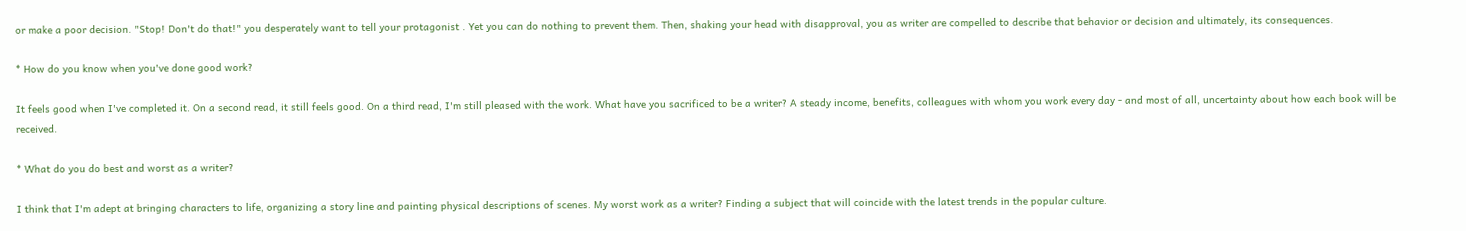or make a poor decision. "Stop! Don't do that!" you desperately want to tell your protagonist . Yet you can do nothing to prevent them. Then, shaking your head with disapproval, you as writer are compelled to describe that behavior or decision and ultimately, its consequences.

* How do you know when you've done good work?

It feels good when I've completed it. On a second read, it still feels good. On a third read, I'm still pleased with the work. What have you sacrificed to be a writer? A steady income, benefits, colleagues with whom you work every day - and most of all, uncertainty about how each book will be received.

* What do you do best and worst as a writer?

I think that I'm adept at bringing characters to life, organizing a story line and painting physical descriptions of scenes. My worst work as a writer? Finding a subject that will coincide with the latest trends in the popular culture.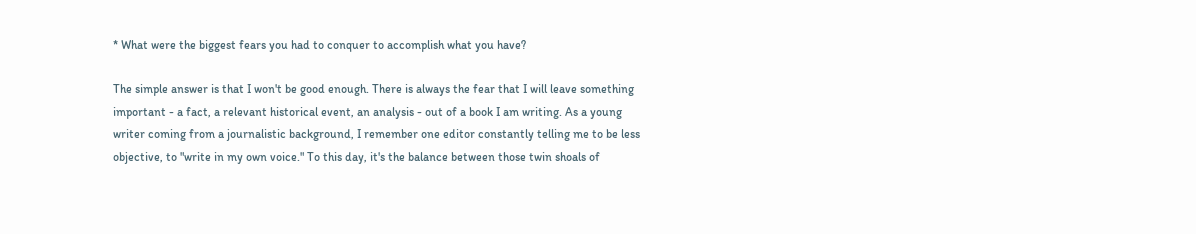* What were the biggest fears you had to conquer to accomplish what you have?

The simple answer is that I won't be good enough. There is always the fear that I will leave something important - a fact, a relevant historical event, an analysis - out of a book I am writing. As a young writer coming from a journalistic background, I remember one editor constantly telling me to be less objective, to "write in my own voice." To this day, it's the balance between those twin shoals of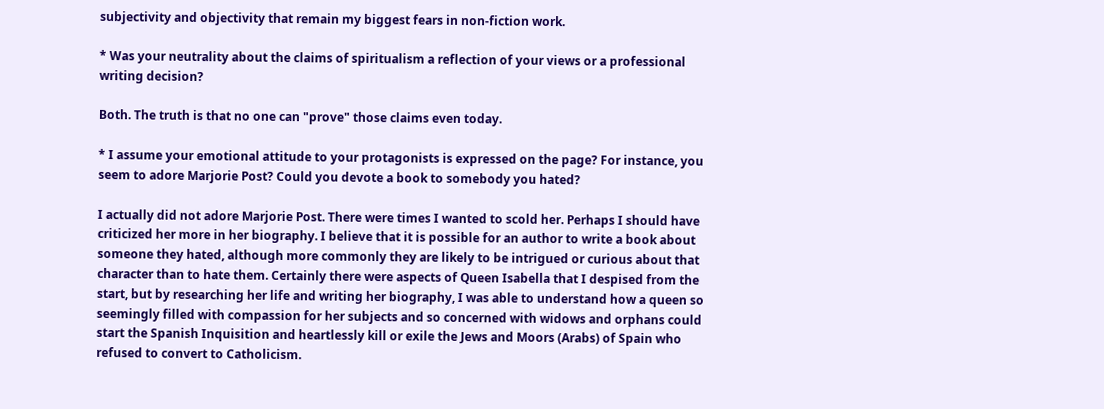subjectivity and objectivity that remain my biggest fears in non-fiction work.

* Was your neutrality about the claims of spiritualism a reflection of your views or a professional writing decision?

Both. The truth is that no one can "prove" those claims even today.

* I assume your emotional attitude to your protagonists is expressed on the page? For instance, you seem to adore Marjorie Post? Could you devote a book to somebody you hated?

I actually did not adore Marjorie Post. There were times I wanted to scold her. Perhaps I should have criticized her more in her biography. I believe that it is possible for an author to write a book about someone they hated, although more commonly they are likely to be intrigued or curious about that character than to hate them. Certainly there were aspects of Queen Isabella that I despised from the start, but by researching her life and writing her biography, I was able to understand how a queen so seemingly filled with compassion for her subjects and so concerned with widows and orphans could start the Spanish Inquisition and heartlessly kill or exile the Jews and Moors (Arabs) of Spain who refused to convert to Catholicism.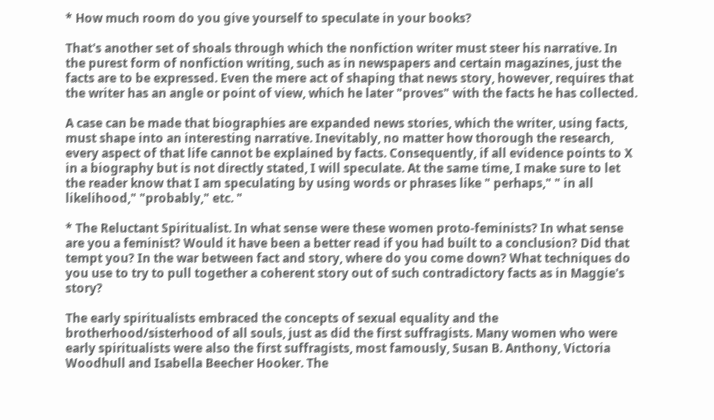* How much room do you give yourself to speculate in your books?

That's another set of shoals through which the nonfiction writer must steer his narrative. In the purest form of nonfiction writing, such as in newspapers and certain magazines, just the facts are to be expressed. Even the mere act of shaping that news story, however, requires that the writer has an angle or point of view, which he later "proves" with the facts he has collected.

A case can be made that biographies are expanded news stories, which the writer, using facts, must shape into an interesting narrative. Inevitably, no matter how thorough the research, every aspect of that life cannot be explained by facts. Consequently, if all evidence points to X in a biography but is not directly stated, I will speculate. At the same time, I make sure to let the reader know that I am speculating by using words or phrases like " perhaps," " in all likelihood," "probably," etc. "

* The Reluctant Spiritualist. In what sense were these women proto-feminists? In what sense are you a feminist? Would it have been a better read if you had built to a conclusion? Did that tempt you? In the war between fact and story, where do you come down? What techniques do you use to try to pull together a coherent story out of such contradictory facts as in Maggie's story?

The early spiritualists embraced the concepts of sexual equality and the brotherhood/sisterhood of all souls, just as did the first suffragists. Many women who were early spiritualists were also the first suffragists, most famously, Susan B. Anthony, Victoria Woodhull and Isabella Beecher Hooker. The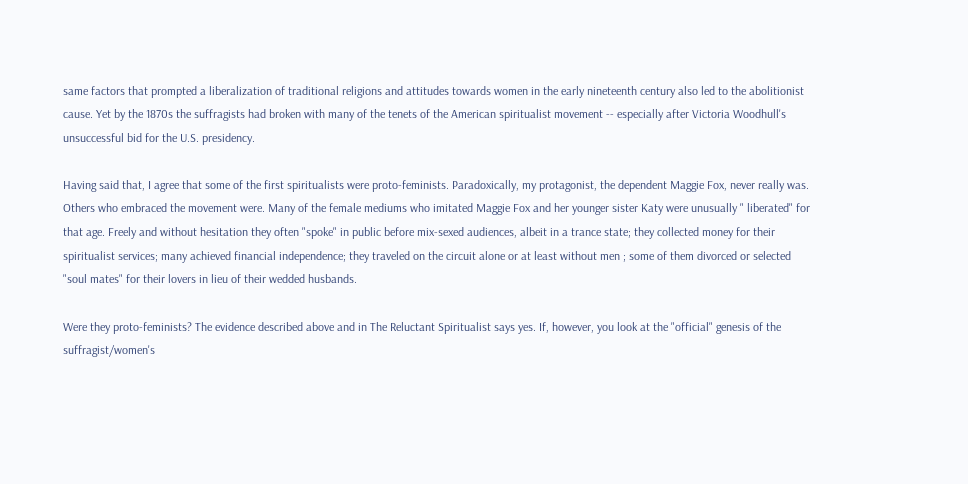same factors that prompted a liberalization of traditional religions and attitudes towards women in the early nineteenth century also led to the abolitionist cause. Yet by the 1870s the suffragists had broken with many of the tenets of the American spiritualist movement -- especially after Victoria Woodhull's unsuccessful bid for the U.S. presidency.

Having said that, I agree that some of the first spiritualists were proto-feminists. Paradoxically, my protagonist, the dependent Maggie Fox, never really was. Others who embraced the movement were. Many of the female mediums who imitated Maggie Fox and her younger sister Katy were unusually " liberated" for that age. Freely and without hesitation they often "spoke" in public before mix-sexed audiences, albeit in a trance state; they collected money for their spiritualist services; many achieved financial independence; they traveled on the circuit alone or at least without men ; some of them divorced or selected "soul mates" for their lovers in lieu of their wedded husbands.

Were they proto-feminists? The evidence described above and in The Reluctant Spiritualist says yes. If, however, you look at the "official" genesis of the suffragist/women's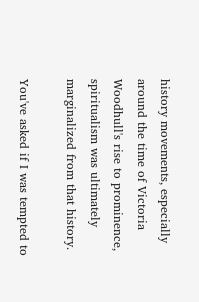history movements, especially around the time of Victoria Woodhull's rise to prominence, spiritualism was ultimately marginalized from that history.

You've asked if I was tempted to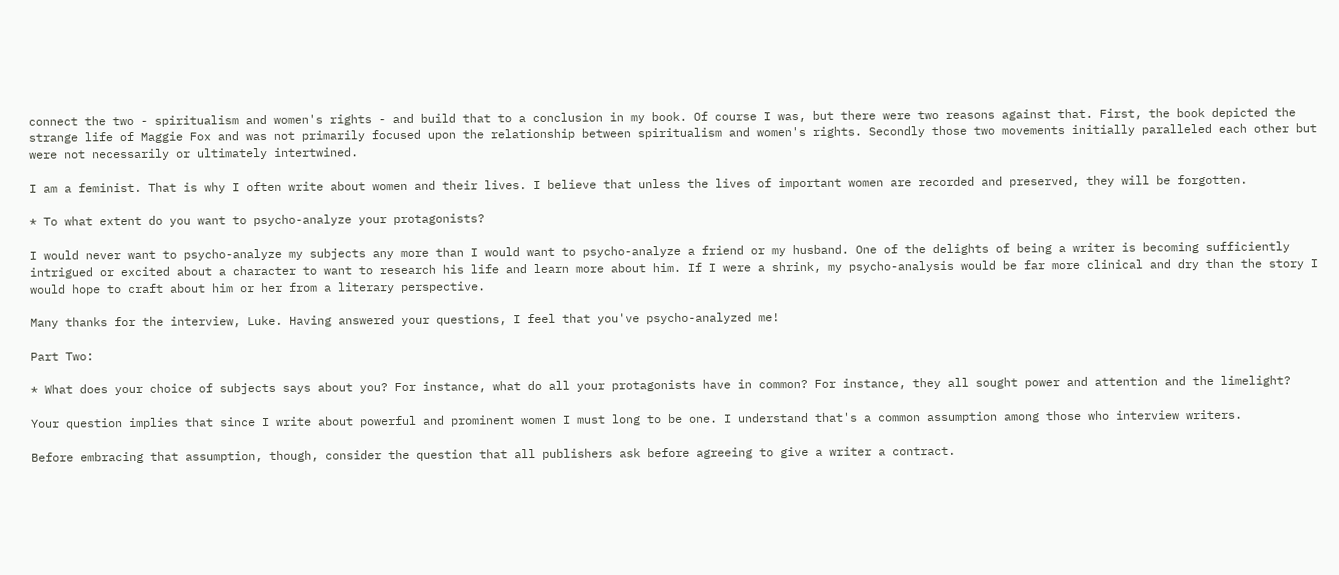connect the two - spiritualism and women's rights - and build that to a conclusion in my book. Of course I was, but there were two reasons against that. First, the book depicted the strange life of Maggie Fox and was not primarily focused upon the relationship between spiritualism and women's rights. Secondly those two movements initially paralleled each other but were not necessarily or ultimately intertwined.

I am a feminist. That is why I often write about women and their lives. I believe that unless the lives of important women are recorded and preserved, they will be forgotten.

* To what extent do you want to psycho-analyze your protagonists?

I would never want to psycho-analyze my subjects any more than I would want to psycho-analyze a friend or my husband. One of the delights of being a writer is becoming sufficiently intrigued or excited about a character to want to research his life and learn more about him. If I were a shrink, my psycho-analysis would be far more clinical and dry than the story I would hope to craft about him or her from a literary perspective.

Many thanks for the interview, Luke. Having answered your questions, I feel that you've psycho-analyzed me!

Part Two:

* What does your choice of subjects says about you? For instance, what do all your protagonists have in common? For instance, they all sought power and attention and the limelight?

Your question implies that since I write about powerful and prominent women I must long to be one. I understand that's a common assumption among those who interview writers.

Before embracing that assumption, though, consider the question that all publishers ask before agreeing to give a writer a contract.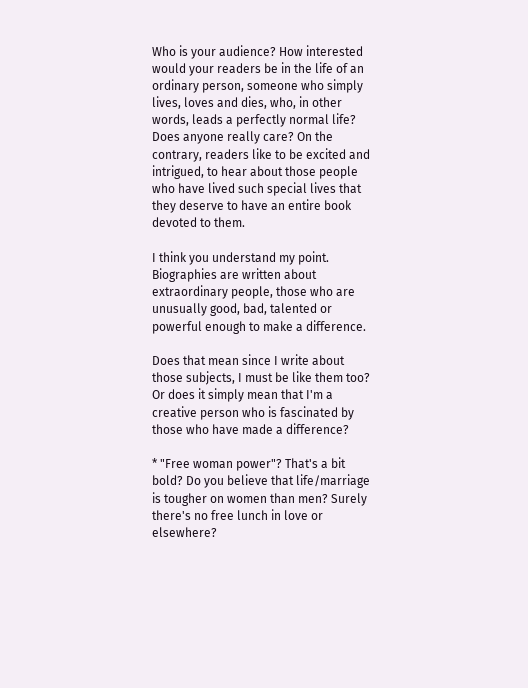Who is your audience? How interested would your readers be in the life of an ordinary person, someone who simply lives, loves and dies, who, in other words, leads a perfectly normal life? Does anyone really care? On the contrary, readers like to be excited and intrigued, to hear about those people who have lived such special lives that they deserve to have an entire book devoted to them.

I think you understand my point. Biographies are written about extraordinary people, those who are unusually good, bad, talented or powerful enough to make a difference.

Does that mean since I write about those subjects, I must be like them too? Or does it simply mean that I'm a creative person who is fascinated by those who have made a difference?

* "Free woman power"? That's a bit bold? Do you believe that life/marriage is tougher on women than men? Surely there's no free lunch in love or elsewhere?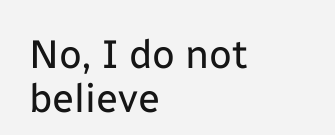No, I do not believe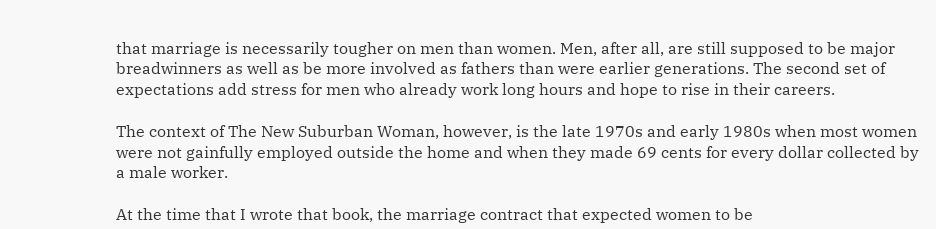that marriage is necessarily tougher on men than women. Men, after all, are still supposed to be major breadwinners as well as be more involved as fathers than were earlier generations. The second set of expectations add stress for men who already work long hours and hope to rise in their careers.

The context of The New Suburban Woman, however, is the late 1970s and early 1980s when most women were not gainfully employed outside the home and when they made 69 cents for every dollar collected by a male worker.

At the time that I wrote that book, the marriage contract that expected women to be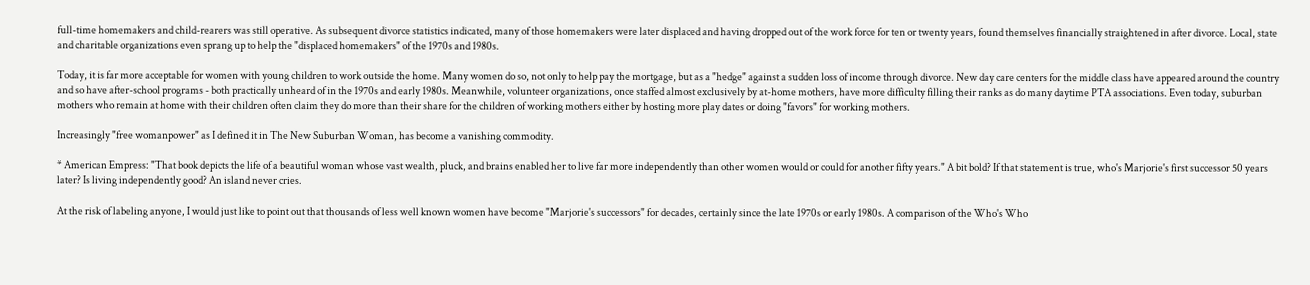full-time homemakers and child-rearers was still operative. As subsequent divorce statistics indicated, many of those homemakers were later displaced and having dropped out of the work force for ten or twenty years, found themselves financially straightened in after divorce. Local, state and charitable organizations even sprang up to help the "displaced homemakers" of the 1970s and 1980s.

Today, it is far more acceptable for women with young children to work outside the home. Many women do so, not only to help pay the mortgage, but as a "hedge" against a sudden loss of income through divorce. New day care centers for the middle class have appeared around the country and so have after-school programs - both practically unheard of in the 1970s and early 1980s. Meanwhile, volunteer organizations, once staffed almost exclusively by at-home mothers, have more difficulty filling their ranks as do many daytime PTA associations. Even today, suburban mothers who remain at home with their children often claim they do more than their share for the children of working mothers either by hosting more play dates or doing "favors" for working mothers.

Increasingly "free womanpower" as I defined it in The New Suburban Woman, has become a vanishing commodity.

* American Empress: "That book depicts the life of a beautiful woman whose vast wealth, pluck, and brains enabled her to live far more independently than other women would or could for another fifty years." A bit bold? If that statement is true, who's Marjorie's first successor 50 years later? Is living independently good? An island never cries.

At the risk of labeling anyone, I would just like to point out that thousands of less well known women have become "Marjorie's successors" for decades, certainly since the late 1970s or early 1980s. A comparison of the Who's Who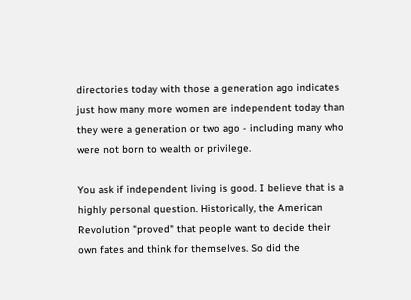directories today with those a generation ago indicates just how many more women are independent today than they were a generation or two ago - including many who were not born to wealth or privilege.

You ask if independent living is good. I believe that is a highly personal question. Historically, the American Revolution "proved" that people want to decide their own fates and think for themselves. So did the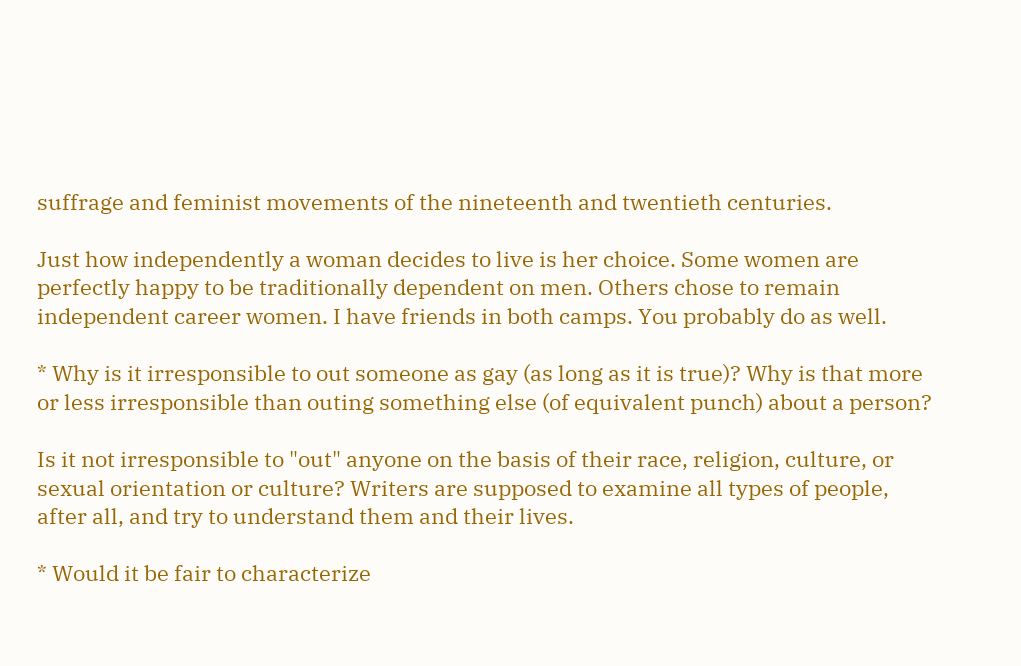suffrage and feminist movements of the nineteenth and twentieth centuries.

Just how independently a woman decides to live is her choice. Some women are perfectly happy to be traditionally dependent on men. Others chose to remain independent career women. I have friends in both camps. You probably do as well.

* Why is it irresponsible to out someone as gay (as long as it is true)? Why is that more or less irresponsible than outing something else (of equivalent punch) about a person?

Is it not irresponsible to "out" anyone on the basis of their race, religion, culture, or sexual orientation or culture? Writers are supposed to examine all types of people, after all, and try to understand them and their lives.

* Would it be fair to characterize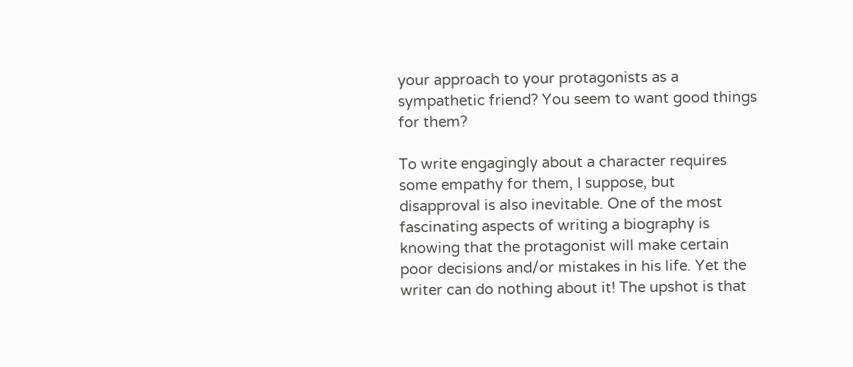your approach to your protagonists as a sympathetic friend? You seem to want good things for them?

To write engagingly about a character requires some empathy for them, I suppose, but disapproval is also inevitable. One of the most fascinating aspects of writing a biography is knowing that the protagonist will make certain poor decisions and/or mistakes in his life. Yet the writer can do nothing about it! The upshot is that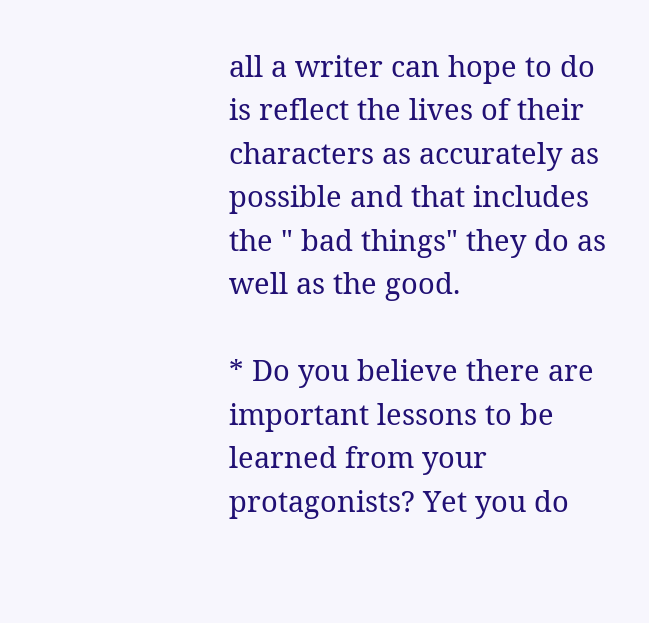all a writer can hope to do is reflect the lives of their characters as accurately as possible and that includes the " bad things" they do as well as the good.

* Do you believe there are important lessons to be learned from your protagonists? Yet you do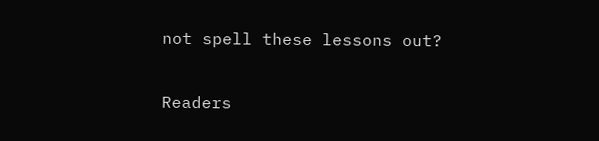not spell these lessons out?

Readers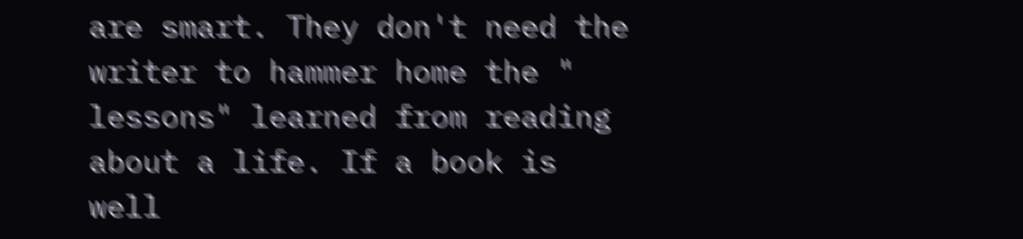are smart. They don't need the writer to hammer home the " lessons" learned from reading about a life. If a book is well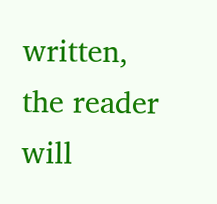written, the reader will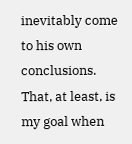inevitably come to his own conclusions. That, at least, is my goal when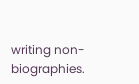writing non- biographies.